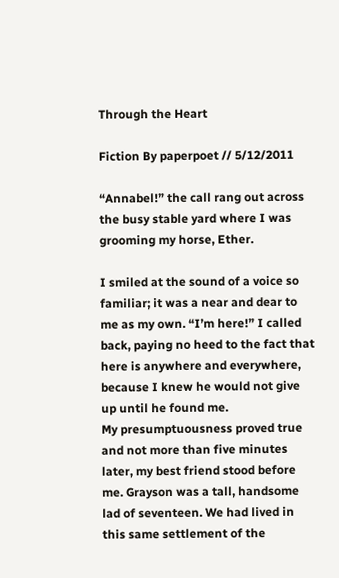Through the Heart

Fiction By paperpoet // 5/12/2011

“Annabel!” the call rang out across the busy stable yard where I was grooming my horse, Ether.

I smiled at the sound of a voice so familiar; it was a near and dear to me as my own. “I’m here!” I called back, paying no heed to the fact that here is anywhere and everywhere, because I knew he would not give up until he found me.
My presumptuousness proved true and not more than five minutes later, my best friend stood before me. Grayson was a tall, handsome lad of seventeen. We had lived in this same settlement of the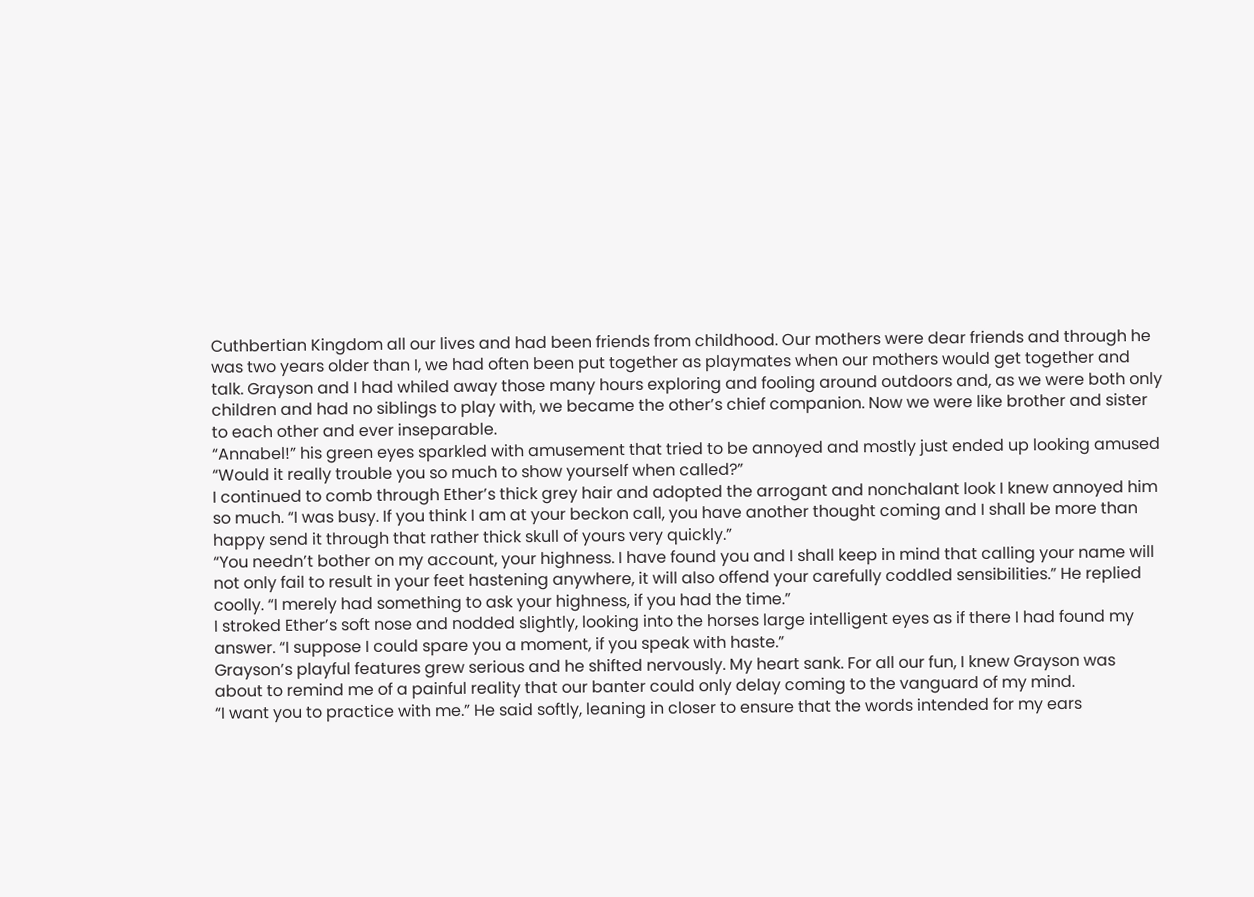Cuthbertian Kingdom all our lives and had been friends from childhood. Our mothers were dear friends and through he was two years older than I, we had often been put together as playmates when our mothers would get together and talk. Grayson and I had whiled away those many hours exploring and fooling around outdoors and, as we were both only children and had no siblings to play with, we became the other’s chief companion. Now we were like brother and sister to each other and ever inseparable.
“Annabel!” his green eyes sparkled with amusement that tried to be annoyed and mostly just ended up looking amused “Would it really trouble you so much to show yourself when called?”
I continued to comb through Ether’s thick grey hair and adopted the arrogant and nonchalant look I knew annoyed him so much. “I was busy. If you think I am at your beckon call, you have another thought coming and I shall be more than happy send it through that rather thick skull of yours very quickly.”
“You needn’t bother on my account, your highness. I have found you and I shall keep in mind that calling your name will not only fail to result in your feet hastening anywhere, it will also offend your carefully coddled sensibilities.” He replied coolly. “I merely had something to ask your highness, if you had the time.”
I stroked Ether’s soft nose and nodded slightly, looking into the horses large intelligent eyes as if there I had found my answer. “I suppose I could spare you a moment, if you speak with haste.”
Grayson’s playful features grew serious and he shifted nervously. My heart sank. For all our fun, I knew Grayson was about to remind me of a painful reality that our banter could only delay coming to the vanguard of my mind.
“I want you to practice with me.” He said softly, leaning in closer to ensure that the words intended for my ears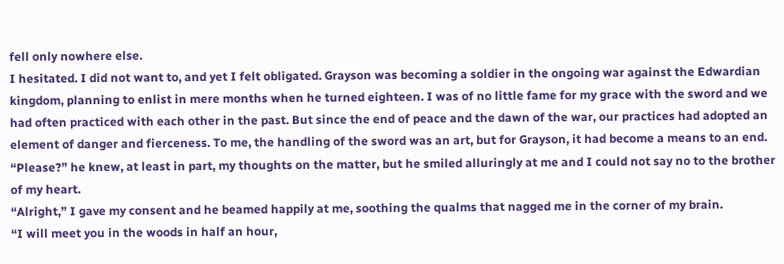fell only nowhere else.
I hesitated. I did not want to, and yet I felt obligated. Grayson was becoming a soldier in the ongoing war against the Edwardian kingdom, planning to enlist in mere months when he turned eighteen. I was of no little fame for my grace with the sword and we had often practiced with each other in the past. But since the end of peace and the dawn of the war, our practices had adopted an element of danger and fierceness. To me, the handling of the sword was an art, but for Grayson, it had become a means to an end.
“Please?” he knew, at least in part, my thoughts on the matter, but he smiled alluringly at me and I could not say no to the brother of my heart.
“Alright,” I gave my consent and he beamed happily at me, soothing the qualms that nagged me in the corner of my brain.
“I will meet you in the woods in half an hour,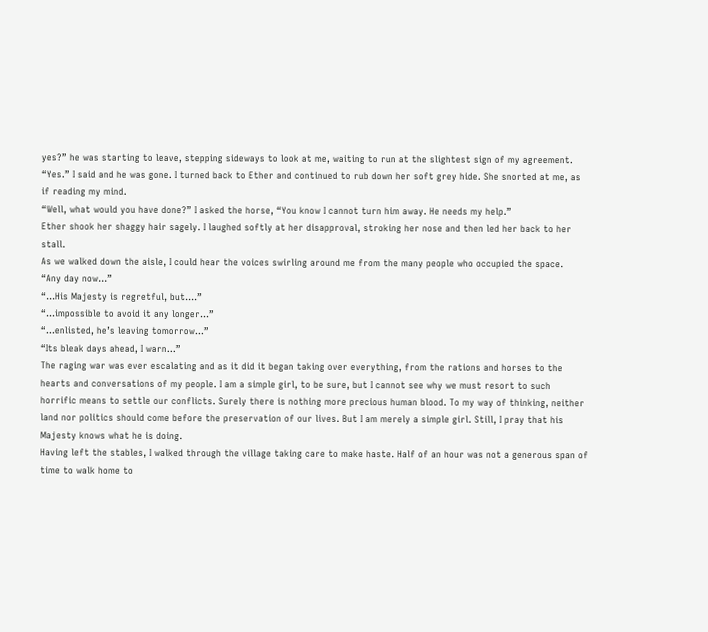yes?” he was starting to leave, stepping sideways to look at me, waiting to run at the slightest sign of my agreement.
“Yes.” I said and he was gone. I turned back to Ether and continued to rub down her soft grey hide. She snorted at me, as if reading my mind.
“Well, what would you have done?” I asked the horse, “You know I cannot turn him away. He needs my help.”
Ether shook her shaggy hair sagely. I laughed softly at her disapproval, stroking her nose and then led her back to her stall.
As we walked down the aisle, I could hear the voices swirling around me from the many people who occupied the space.
“Any day now…”
“…His Majesty is regretful, but….”
“…impossible to avoid it any longer…”
“…enlisted, he’s leaving tomorrow…”
“Its bleak days ahead, I warn…”
The raging war was ever escalating and as it did it began taking over everything, from the rations and horses to the hearts and conversations of my people. I am a simple girl, to be sure, but I cannot see why we must resort to such horrific means to settle our conflicts. Surely there is nothing more precious human blood. To my way of thinking, neither land nor politics should come before the preservation of our lives. But I am merely a simple girl. Still, I pray that his Majesty knows what he is doing.
Having left the stables, I walked through the village taking care to make haste. Half of an hour was not a generous span of time to walk home to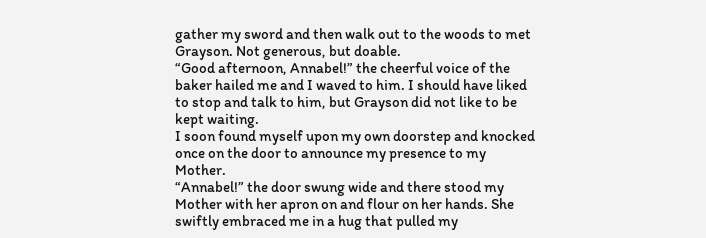gather my sword and then walk out to the woods to met Grayson. Not generous, but doable.
“Good afternoon, Annabel!” the cheerful voice of the baker hailed me and I waved to him. I should have liked to stop and talk to him, but Grayson did not like to be kept waiting.
I soon found myself upon my own doorstep and knocked once on the door to announce my presence to my Mother.
“Annabel!” the door swung wide and there stood my Mother with her apron on and flour on her hands. She swiftly embraced me in a hug that pulled my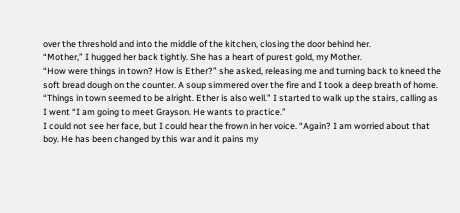over the threshold and into the middle of the kitchen, closing the door behind her.
“Mother,” I hugged her back tightly. She has a heart of purest gold, my Mother.
“How were things in town? How is Ether?” she asked, releasing me and turning back to kneed the soft bread dough on the counter. A soup simmered over the fire and I took a deep breath of home.
“Things in town seemed to be alright. Ether is also well.” I started to walk up the stairs, calling as I went “I am going to meet Grayson. He wants to practice.”
I could not see her face, but I could hear the frown in her voice. “Again? I am worried about that boy. He has been changed by this war and it pains my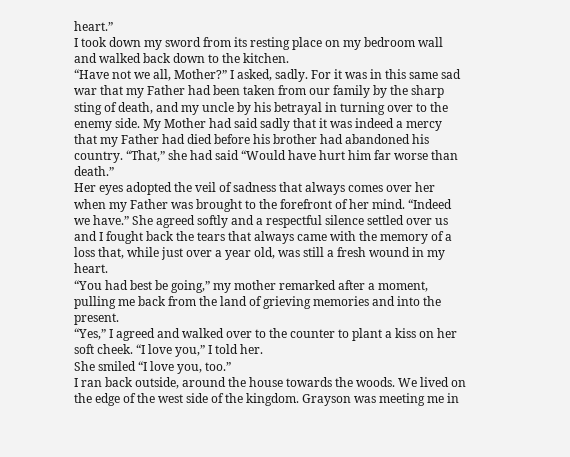heart.”
I took down my sword from its resting place on my bedroom wall and walked back down to the kitchen.
“Have not we all, Mother?” I asked, sadly. For it was in this same sad war that my Father had been taken from our family by the sharp sting of death, and my uncle by his betrayal in turning over to the enemy side. My Mother had said sadly that it was indeed a mercy that my Father had died before his brother had abandoned his country. “That,” she had said “Would have hurt him far worse than death.”
Her eyes adopted the veil of sadness that always comes over her when my Father was brought to the forefront of her mind. “Indeed we have.” She agreed softly and a respectful silence settled over us and I fought back the tears that always came with the memory of a loss that, while just over a year old, was still a fresh wound in my heart.
“You had best be going,” my mother remarked after a moment, pulling me back from the land of grieving memories and into the present.
“Yes,” I agreed and walked over to the counter to plant a kiss on her soft cheek. “I love you,” I told her.
She smiled “I love you, too.”
I ran back outside, around the house towards the woods. We lived on the edge of the west side of the kingdom. Grayson was meeting me in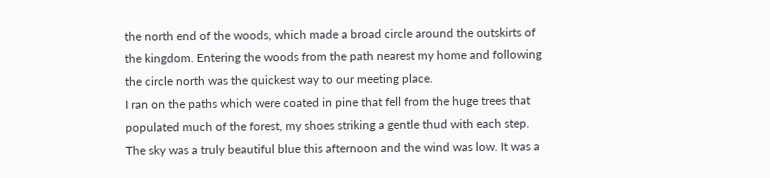the north end of the woods, which made a broad circle around the outskirts of the kingdom. Entering the woods from the path nearest my home and following the circle north was the quickest way to our meeting place.
I ran on the paths which were coated in pine that fell from the huge trees that populated much of the forest, my shoes striking a gentle thud with each step. The sky was a truly beautiful blue this afternoon and the wind was low. It was a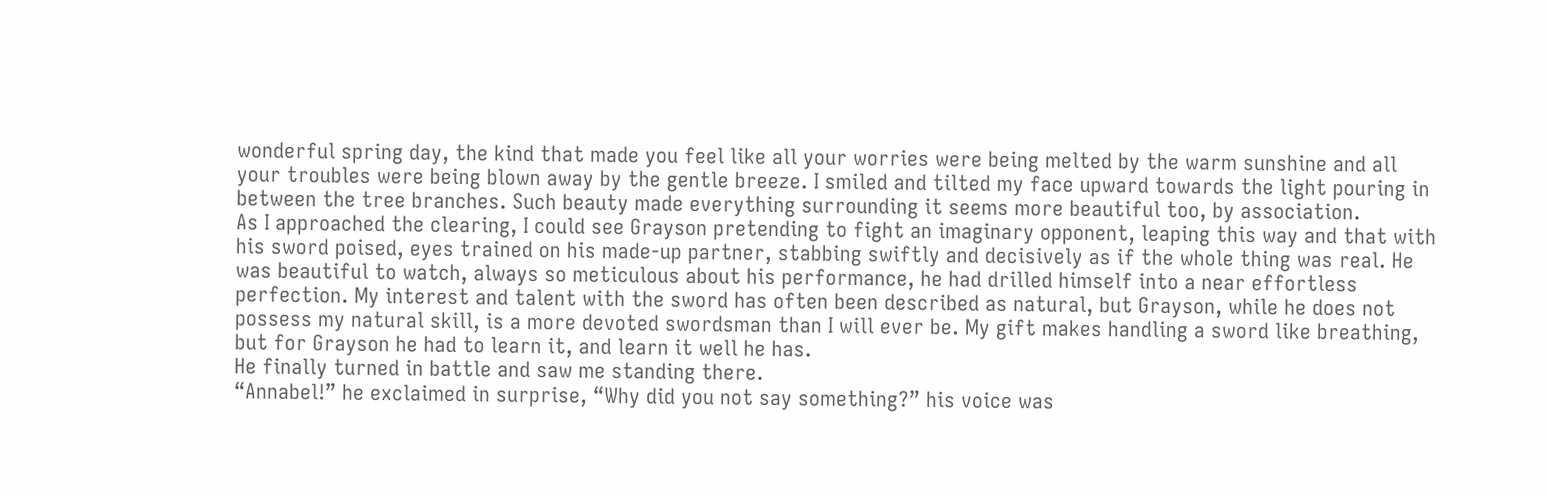wonderful spring day, the kind that made you feel like all your worries were being melted by the warm sunshine and all your troubles were being blown away by the gentle breeze. I smiled and tilted my face upward towards the light pouring in between the tree branches. Such beauty made everything surrounding it seems more beautiful too, by association.
As I approached the clearing, I could see Grayson pretending to fight an imaginary opponent, leaping this way and that with his sword poised, eyes trained on his made-up partner, stabbing swiftly and decisively as if the whole thing was real. He was beautiful to watch, always so meticulous about his performance, he had drilled himself into a near effortless perfection. My interest and talent with the sword has often been described as natural, but Grayson, while he does not possess my natural skill, is a more devoted swordsman than I will ever be. My gift makes handling a sword like breathing, but for Grayson he had to learn it, and learn it well he has.
He finally turned in battle and saw me standing there.
“Annabel!” he exclaimed in surprise, “Why did you not say something?” his voice was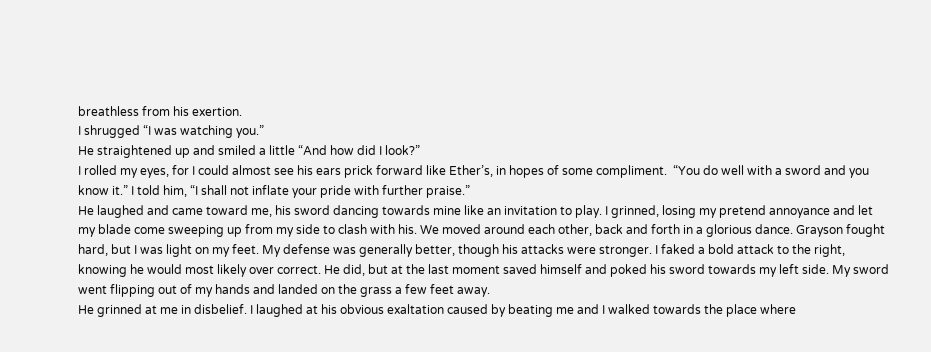breathless from his exertion.
I shrugged “I was watching you.”
He straightened up and smiled a little “And how did I look?”
I rolled my eyes, for I could almost see his ears prick forward like Ether’s, in hopes of some compliment.  “You do well with a sword and you know it.” I told him, “I shall not inflate your pride with further praise.”
He laughed and came toward me, his sword dancing towards mine like an invitation to play. I grinned, losing my pretend annoyance and let my blade come sweeping up from my side to clash with his. We moved around each other, back and forth in a glorious dance. Grayson fought hard, but I was light on my feet. My defense was generally better, though his attacks were stronger. I faked a bold attack to the right, knowing he would most likely over correct. He did, but at the last moment saved himself and poked his sword towards my left side. My sword went flipping out of my hands and landed on the grass a few feet away.
He grinned at me in disbelief. I laughed at his obvious exaltation caused by beating me and I walked towards the place where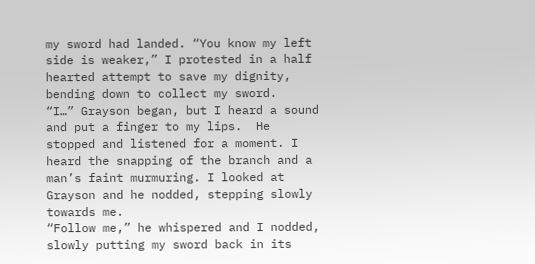my sword had landed. “You know my left side is weaker,” I protested in a half hearted attempt to save my dignity, bending down to collect my sword.
“I…” Grayson began, but I heard a sound and put a finger to my lips.  He stopped and listened for a moment. I heard the snapping of the branch and a man’s faint murmuring. I looked at Grayson and he nodded, stepping slowly towards me.
“Follow me,” he whispered and I nodded, slowly putting my sword back in its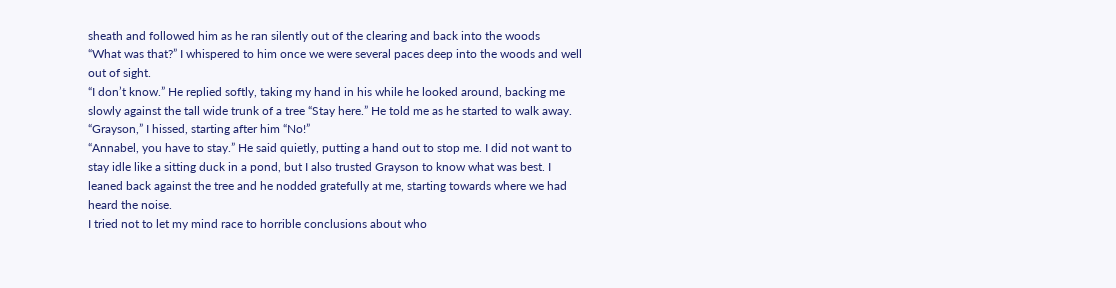sheath and followed him as he ran silently out of the clearing and back into the woods
“What was that?” I whispered to him once we were several paces deep into the woods and well out of sight.
“I don’t know.” He replied softly, taking my hand in his while he looked around, backing me slowly against the tall wide trunk of a tree “Stay here.” He told me as he started to walk away.
“Grayson,” I hissed, starting after him “No!”
“Annabel, you have to stay.” He said quietly, putting a hand out to stop me. I did not want to stay idle like a sitting duck in a pond, but I also trusted Grayson to know what was best. I leaned back against the tree and he nodded gratefully at me, starting towards where we had heard the noise.
I tried not to let my mind race to horrible conclusions about who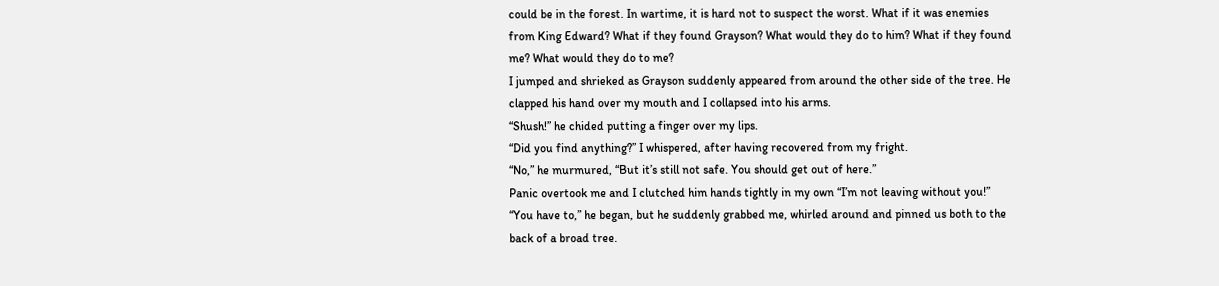could be in the forest. In wartime, it is hard not to suspect the worst. What if it was enemies from King Edward? What if they found Grayson? What would they do to him? What if they found me? What would they do to me?
I jumped and shrieked as Grayson suddenly appeared from around the other side of the tree. He clapped his hand over my mouth and I collapsed into his arms.
“Shush!” he chided putting a finger over my lips.
“Did you find anything?” I whispered, after having recovered from my fright.
“No,” he murmured, “But it’s still not safe. You should get out of here.”
Panic overtook me and I clutched him hands tightly in my own “I’m not leaving without you!”
“You have to,” he began, but he suddenly grabbed me, whirled around and pinned us both to the back of a broad tree.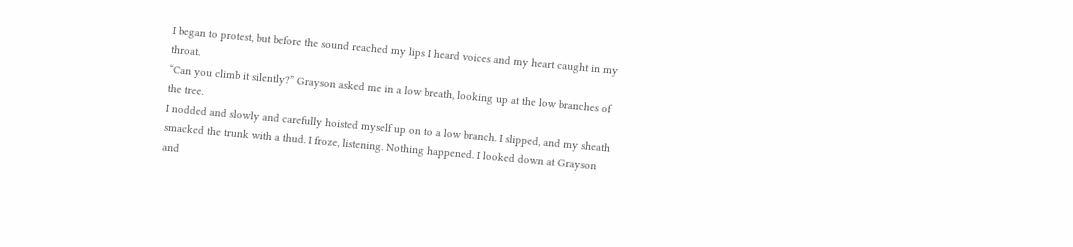I began to protest, but before the sound reached my lips I heard voices and my heart caught in my throat.
“Can you climb it silently?” Grayson asked me in a low breath, looking up at the low branches of the tree.
I nodded and slowly and carefully hoisted myself up on to a low branch. I slipped, and my sheath smacked the trunk with a thud. I froze, listening. Nothing happened. I looked down at Grayson and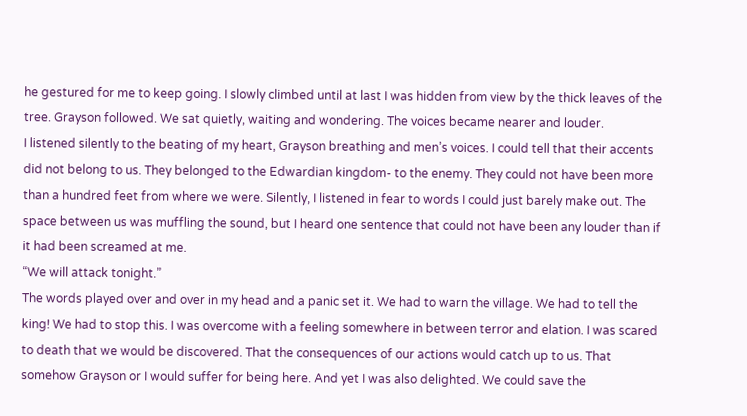he gestured for me to keep going. I slowly climbed until at last I was hidden from view by the thick leaves of the tree. Grayson followed. We sat quietly, waiting and wondering. The voices became nearer and louder.
I listened silently to the beating of my heart, Grayson breathing and men’s voices. I could tell that their accents did not belong to us. They belonged to the Edwardian kingdom- to the enemy. They could not have been more than a hundred feet from where we were. Silently, I listened in fear to words I could just barely make out. The space between us was muffling the sound, but I heard one sentence that could not have been any louder than if it had been screamed at me.
“We will attack tonight.”
The words played over and over in my head and a panic set it. We had to warn the village. We had to tell the king! We had to stop this. I was overcome with a feeling somewhere in between terror and elation. I was scared to death that we would be discovered. That the consequences of our actions would catch up to us. That somehow Grayson or I would suffer for being here. And yet I was also delighted. We could save the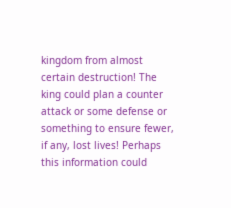kingdom from almost certain destruction! The king could plan a counter attack or some defense or something to ensure fewer, if any, lost lives! Perhaps this information could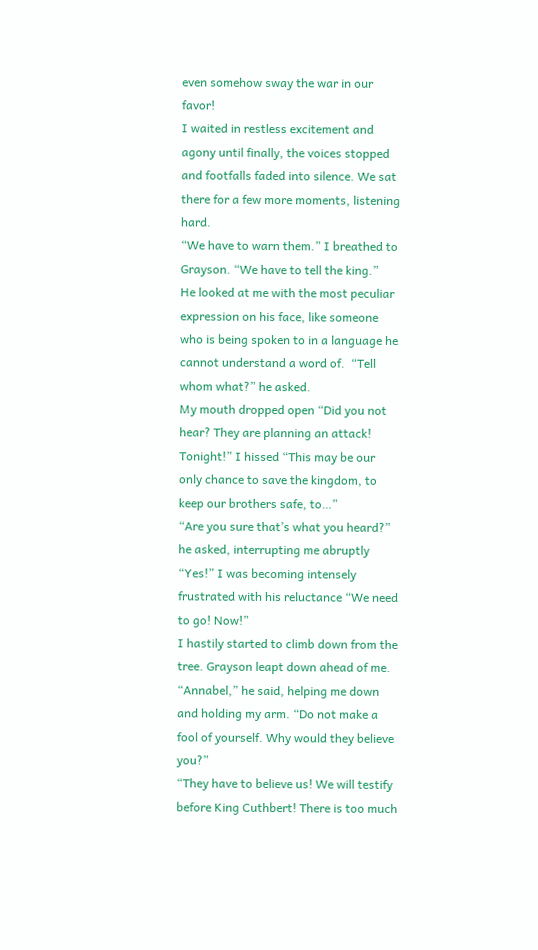even somehow sway the war in our favor!
I waited in restless excitement and agony until finally, the voices stopped and footfalls faded into silence. We sat there for a few more moments, listening hard.
“We have to warn them.” I breathed to Grayson. “We have to tell the king.”
He looked at me with the most peculiar expression on his face, like someone who is being spoken to in a language he cannot understand a word of.  “Tell whom what?” he asked.
My mouth dropped open “Did you not hear? They are planning an attack! Tonight!” I hissed “This may be our only chance to save the kingdom, to keep our brothers safe, to…”
“Are you sure that’s what you heard?” he asked, interrupting me abruptly
“Yes!” I was becoming intensely frustrated with his reluctance “We need to go! Now!”
I hastily started to climb down from the tree. Grayson leapt down ahead of me.
“Annabel,” he said, helping me down and holding my arm. “Do not make a fool of yourself. Why would they believe you?”
“They have to believe us! We will testify before King Cuthbert! There is too much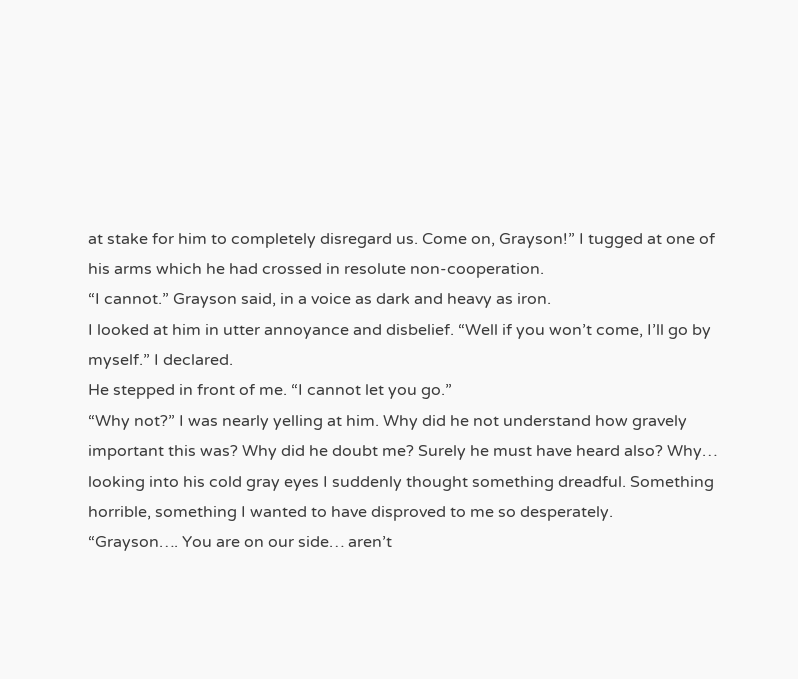at stake for him to completely disregard us. Come on, Grayson!” I tugged at one of his arms which he had crossed in resolute non-cooperation.
“I cannot.” Grayson said, in a voice as dark and heavy as iron.
I looked at him in utter annoyance and disbelief. “Well if you won’t come, I’ll go by myself.” I declared.
He stepped in front of me. “I cannot let you go.”
“Why not?” I was nearly yelling at him. Why did he not understand how gravely important this was? Why did he doubt me? Surely he must have heard also? Why… looking into his cold gray eyes I suddenly thought something dreadful. Something horrible, something I wanted to have disproved to me so desperately.
“Grayson…. You are on our side… aren’t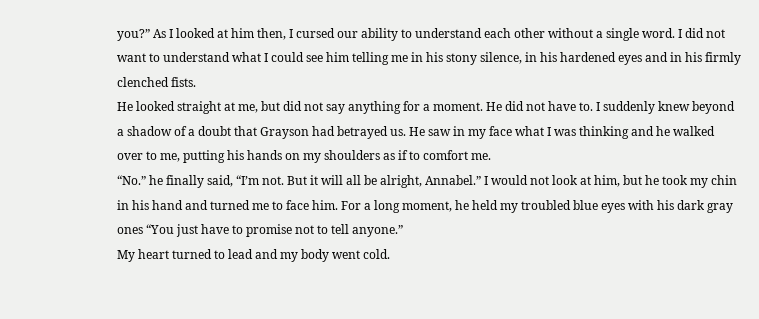you?” As I looked at him then, I cursed our ability to understand each other without a single word. I did not want to understand what I could see him telling me in his stony silence, in his hardened eyes and in his firmly clenched fists.
He looked straight at me, but did not say anything for a moment. He did not have to. I suddenly knew beyond a shadow of a doubt that Grayson had betrayed us. He saw in my face what I was thinking and he walked over to me, putting his hands on my shoulders as if to comfort me.
“No.” he finally said, “I’m not. But it will all be alright, Annabel.” I would not look at him, but he took my chin in his hand and turned me to face him. For a long moment, he held my troubled blue eyes with his dark gray ones “You just have to promise not to tell anyone.”
My heart turned to lead and my body went cold.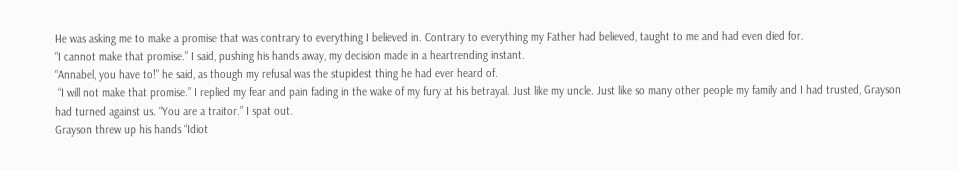He was asking me to make a promise that was contrary to everything I believed in. Contrary to everything my Father had believed, taught to me and had even died for.
“I cannot make that promise.” I said, pushing his hands away, my decision made in a heartrending instant.
“Annabel, you have to!” he said, as though my refusal was the stupidest thing he had ever heard of.
 “I will not make that promise.” I replied my fear and pain fading in the wake of my fury at his betrayal. Just like my uncle. Just like so many other people my family and I had trusted, Grayson had turned against us. “You are a traitor.” I spat out.
Grayson threw up his hands “Idiot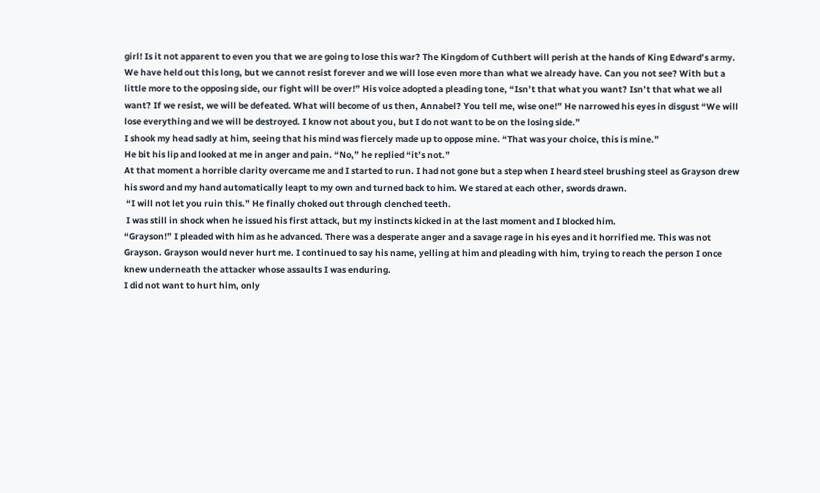girl! Is it not apparent to even you that we are going to lose this war? The Kingdom of Cuthbert will perish at the hands of King Edward’s army. We have held out this long, but we cannot resist forever and we will lose even more than what we already have. Can you not see? With but a little more to the opposing side, our fight will be over!” His voice adopted a pleading tone, “Isn’t that what you want? Isn’t that what we all want? If we resist, we will be defeated. What will become of us then, Annabel? You tell me, wise one!” He narrowed his eyes in disgust “We will lose everything and we will be destroyed. I know not about you, but I do not want to be on the losing side.”
I shook my head sadly at him, seeing that his mind was fiercely made up to oppose mine. “That was your choice, this is mine.”
He bit his lip and looked at me in anger and pain. “No,” he replied “it’s not.”
At that moment a horrible clarity overcame me and I started to run. I had not gone but a step when I heard steel brushing steel as Grayson drew his sword and my hand automatically leapt to my own and turned back to him. We stared at each other, swords drawn.
 “I will not let you ruin this.” He finally choked out through clenched teeth.
 I was still in shock when he issued his first attack, but my instincts kicked in at the last moment and I blocked him.
“Grayson!” I pleaded with him as he advanced. There was a desperate anger and a savage rage in his eyes and it horrified me. This was not Grayson. Grayson would never hurt me. I continued to say his name, yelling at him and pleading with him, trying to reach the person I once knew underneath the attacker whose assaults I was enduring.
I did not want to hurt him, only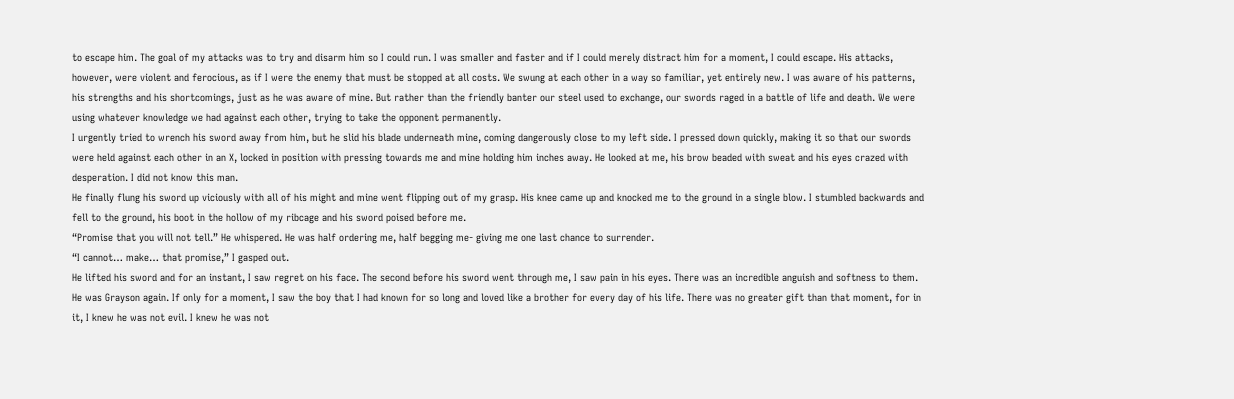to escape him. The goal of my attacks was to try and disarm him so I could run. I was smaller and faster and if I could merely distract him for a moment, I could escape. His attacks, however, were violent and ferocious, as if I were the enemy that must be stopped at all costs. We swung at each other in a way so familiar, yet entirely new. I was aware of his patterns, his strengths and his shortcomings, just as he was aware of mine. But rather than the friendly banter our steel used to exchange, our swords raged in a battle of life and death. We were using whatever knowledge we had against each other, trying to take the opponent permanently.
I urgently tried to wrench his sword away from him, but he slid his blade underneath mine, coming dangerously close to my left side. I pressed down quickly, making it so that our swords were held against each other in an X, locked in position with pressing towards me and mine holding him inches away. He looked at me, his brow beaded with sweat and his eyes crazed with desperation. I did not know this man.
He finally flung his sword up viciously with all of his might and mine went flipping out of my grasp. His knee came up and knocked me to the ground in a single blow. I stumbled backwards and fell to the ground, his boot in the hollow of my ribcage and his sword poised before me.
“Promise that you will not tell.” He whispered. He was half ordering me, half begging me- giving me one last chance to surrender.
“I cannot… make… that promise,” I gasped out.
He lifted his sword and for an instant, I saw regret on his face. The second before his sword went through me, I saw pain in his eyes. There was an incredible anguish and softness to them. He was Grayson again. If only for a moment, I saw the boy that I had known for so long and loved like a brother for every day of his life. There was no greater gift than that moment, for in it, I knew he was not evil. I knew he was not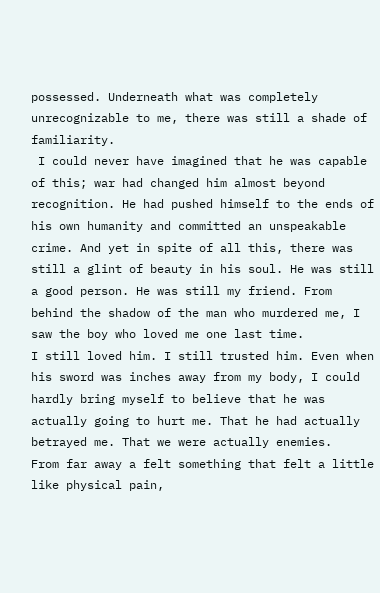possessed. Underneath what was completely unrecognizable to me, there was still a shade of familiarity.
 I could never have imagined that he was capable of this; war had changed him almost beyond recognition. He had pushed himself to the ends of his own humanity and committed an unspeakable crime. And yet in spite of all this, there was still a glint of beauty in his soul. He was still a good person. He was still my friend. From behind the shadow of the man who murdered me, I saw the boy who loved me one last time.
I still loved him. I still trusted him. Even when his sword was inches away from my body, I could hardly bring myself to believe that he was actually going to hurt me. That he had actually betrayed me. That we were actually enemies.
From far away a felt something that felt a little like physical pain,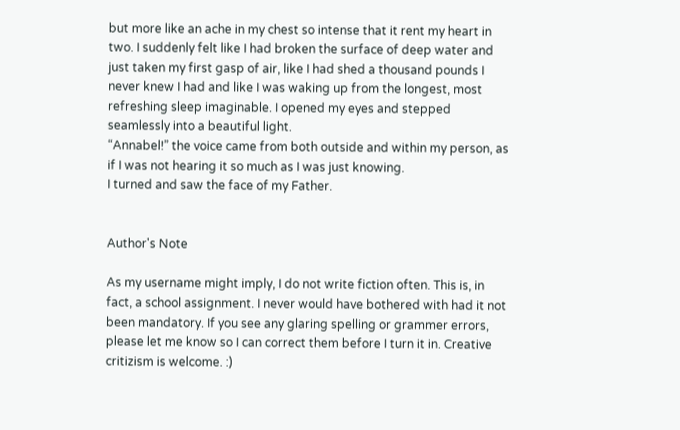but more like an ache in my chest so intense that it rent my heart in two. I suddenly felt like I had broken the surface of deep water and just taken my first gasp of air, like I had shed a thousand pounds I never knew I had and like I was waking up from the longest, most refreshing sleep imaginable. I opened my eyes and stepped seamlessly into a beautiful light.
“Annabel!” the voice came from both outside and within my person, as if I was not hearing it so much as I was just knowing.
I turned and saw the face of my Father.


Author's Note

As my username might imply, I do not write fiction often. This is, in fact, a school assignment. I never would have bothered with had it not been mandatory. If you see any glaring spelling or grammer errors, please let me know so I can correct them before I turn it in. Creative critizism is welcome. :)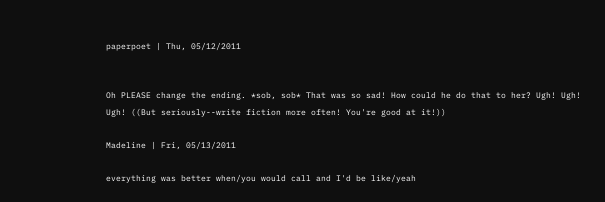paperpoet | Thu, 05/12/2011


Oh PLEASE change the ending. *sob, sob* That was so sad! How could he do that to her? Ugh! Ugh! Ugh! ((But seriously--write fiction more often! You're good at it!))

Madeline | Fri, 05/13/2011

everything was better when/you would call and I'd be like/yeah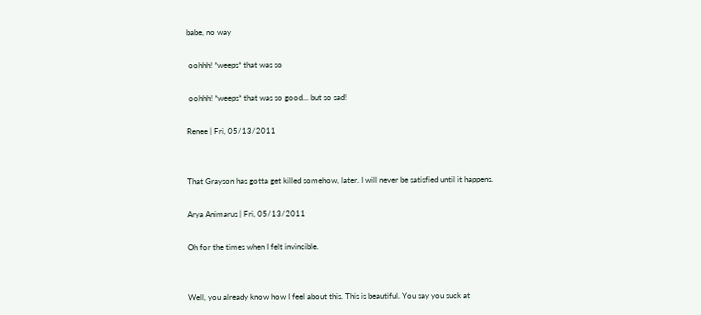babe, no way

 oohhh! *weeps* that was so

 oohhh! *weeps* that was so good... but so sad!

Renee | Fri, 05/13/2011


That Grayson has gotta get killed somehow, later. I will never be satisfied until it happens.

Arya Animarus | Fri, 05/13/2011

Oh for the times when I felt invincible.


Well, you already know how I feel about this. This is beautiful. You say you suck at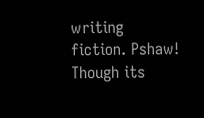writing fiction. Pshaw! Though its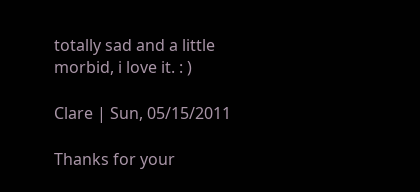totally sad and a little morbid, i love it. : )

Clare | Sun, 05/15/2011

Thanks for your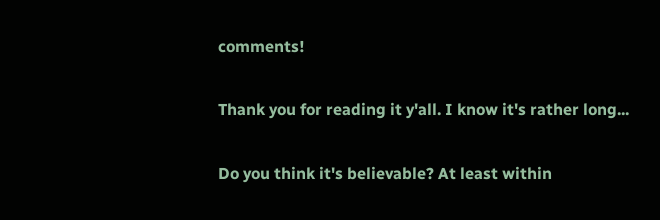comments!

Thank you for reading it y'all. I know it's rather long...

Do you think it's believable? At least within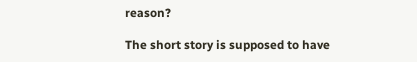reason?

The short story is supposed to have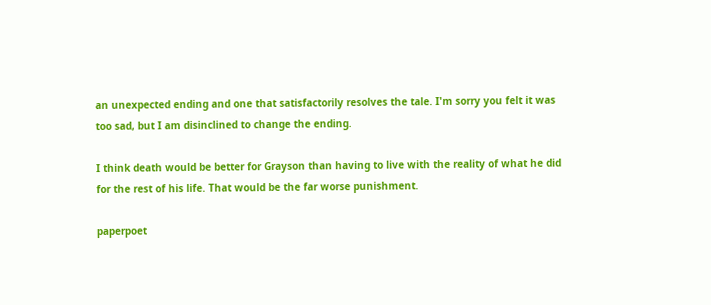an unexpected ending and one that satisfactorily resolves the tale. I'm sorry you felt it was too sad, but I am disinclined to change the ending.

I think death would be better for Grayson than having to live with the reality of what he did for the rest of his life. That would be the far worse punishment.

paperpoet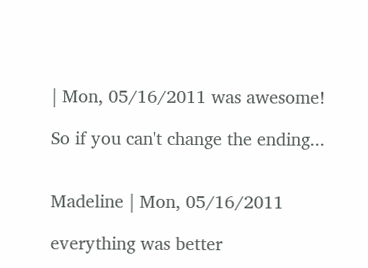| Mon, 05/16/2011 was awesome!

So if you can't change the ending...


Madeline | Mon, 05/16/2011

everything was better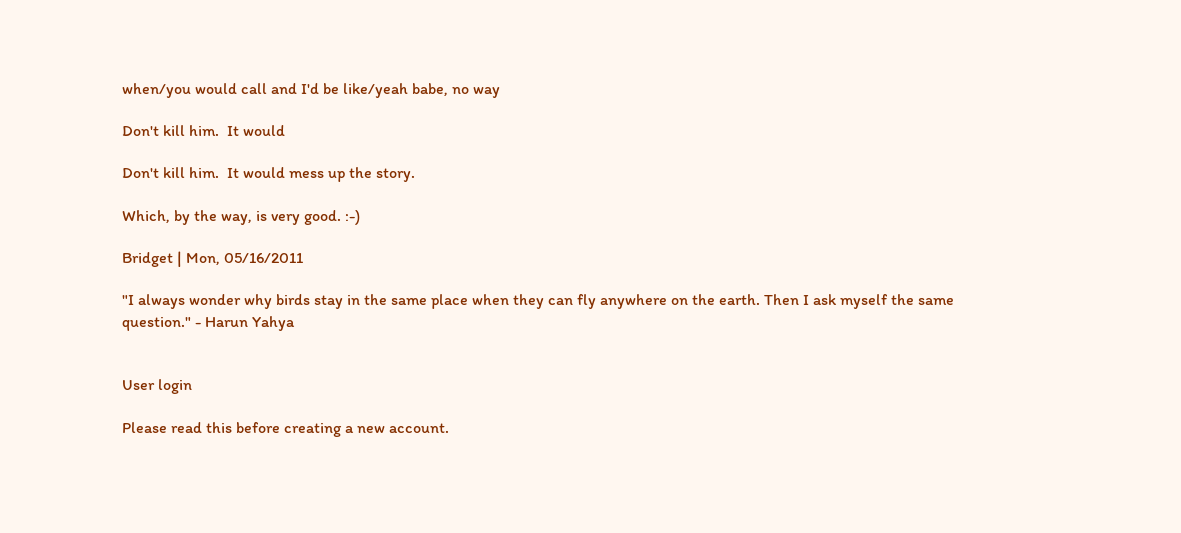when/you would call and I'd be like/yeah babe, no way

Don't kill him.  It would

Don't kill him.  It would mess up the story.

Which, by the way, is very good. :-)

Bridget | Mon, 05/16/2011

"I always wonder why birds stay in the same place when they can fly anywhere on the earth. Then I ask myself the same question." - Harun Yahya


User login

Please read this before creating a new account.